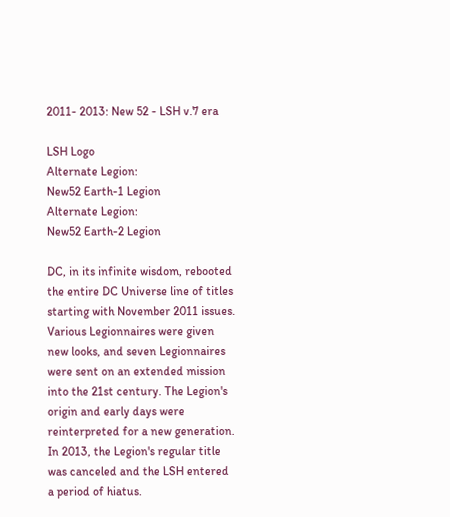2011- 2013: New 52 - LSH v.7 era

LSH Logo
Alternate Legion:
New52 Earth-1 Legion
Alternate Legion:
New52 Earth-2 Legion

DC, in its infinite wisdom, rebooted the entire DC Universe line of titles starting with November 2011 issues. Various Legionnaires were given new looks, and seven Legionnaires were sent on an extended mission into the 21st century. The Legion's origin and early days were reinterpreted for a new generation. In 2013, the Legion's regular title was canceled and the LSH entered a period of hiatus.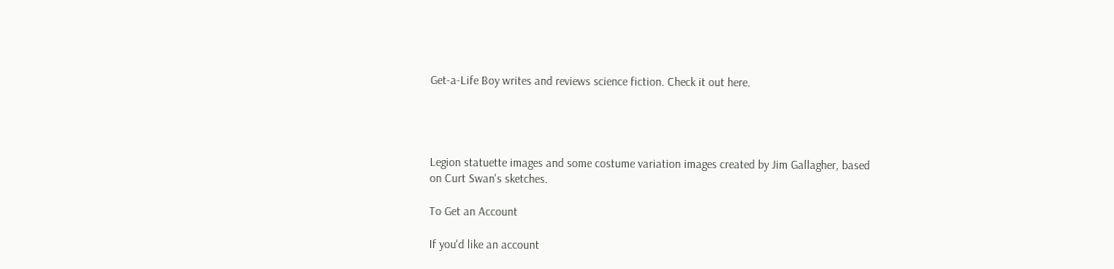Get-a-Life Boy writes and reviews science fiction. Check it out here.




Legion statuette images and some costume variation images created by Jim Gallagher, based on Curt Swan's sketches.

To Get an Account

If you'd like an account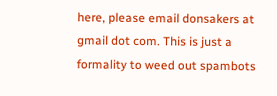here, please email donsakers at gmail dot com. This is just a formality to weed out spambots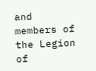and members of the Legion of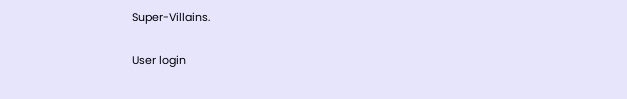Super-Villains.

User login